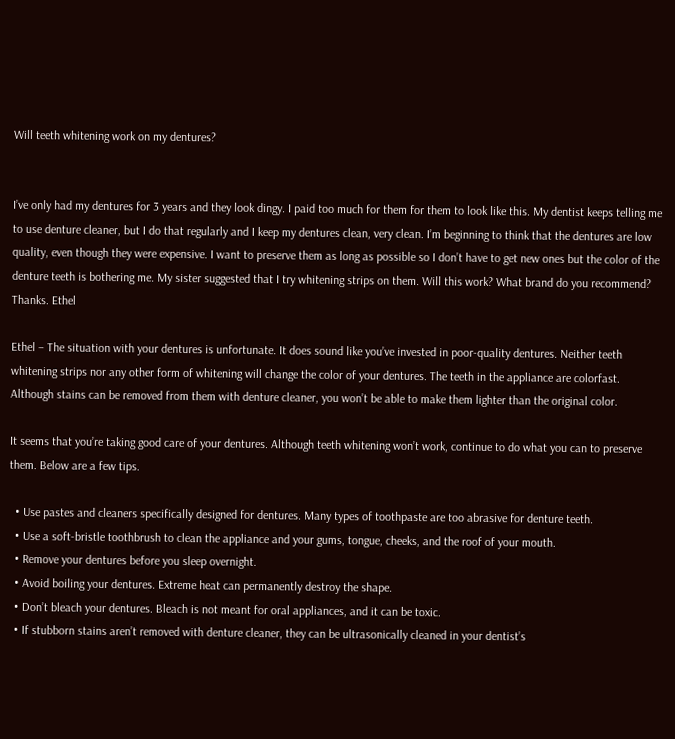Will teeth whitening work on my dentures?


I’ve only had my dentures for 3 years and they look dingy. I paid too much for them for them to look like this. My dentist keeps telling me to use denture cleaner, but I do that regularly and I keep my dentures clean, very clean. I’m beginning to think that the dentures are low quality, even though they were expensive. I want to preserve them as long as possible so I don’t have to get new ones but the color of the denture teeth is bothering me. My sister suggested that I try whitening strips on them. Will this work? What brand do you recommend? Thanks. Ethel

Ethel – The situation with your dentures is unfortunate. It does sound like you’ve invested in poor-quality dentures. Neither teeth whitening strips nor any other form of whitening will change the color of your dentures. The teeth in the appliance are colorfast. Although stains can be removed from them with denture cleaner, you won’t be able to make them lighter than the original color.

It seems that you’re taking good care of your dentures. Although teeth whitening won’t work, continue to do what you can to preserve them. Below are a few tips.

  • Use pastes and cleaners specifically designed for dentures. Many types of toothpaste are too abrasive for denture teeth.
  • Use a soft-bristle toothbrush to clean the appliance and your gums, tongue, cheeks, and the roof of your mouth.
  • Remove your dentures before you sleep overnight.
  • Avoid boiling your dentures. Extreme heat can permanently destroy the shape.
  • Don’t bleach your dentures. Bleach is not meant for oral appliances, and it can be toxic.
  • If stubborn stains aren’t removed with denture cleaner, they can be ultrasonically cleaned in your dentist’s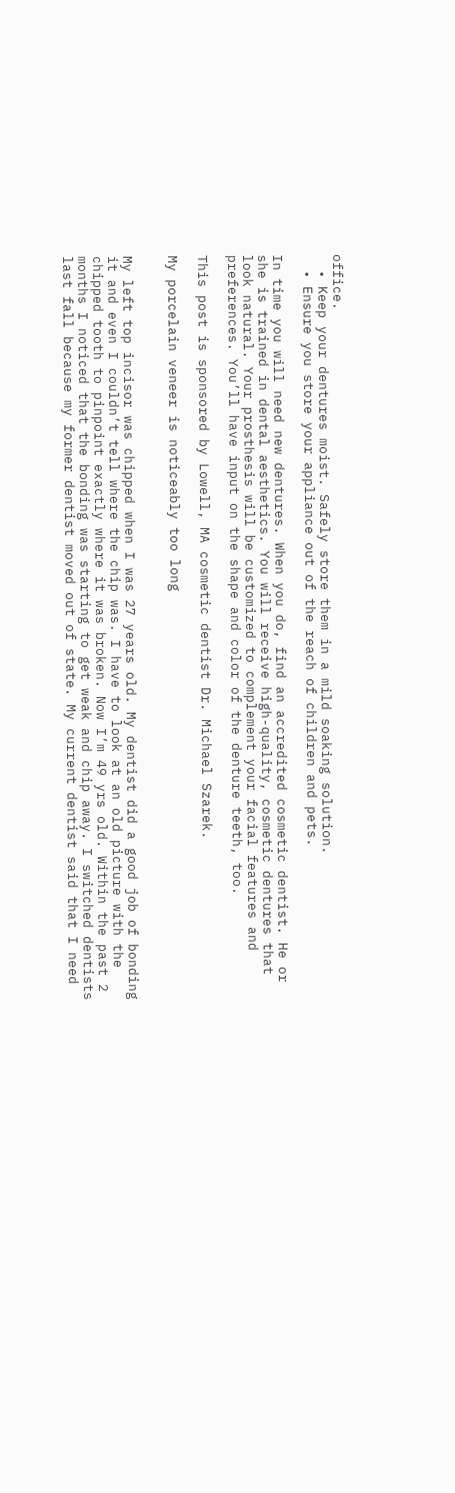office.
  • Keep your dentures moist. Safely store them in a mild soaking solution.
  • Ensure you store your appliance out of the reach of children and pets.

In time you will need new dentures. When you do, find an accredited cosmetic dentist. He or she is trained in dental aesthetics. You will receive high-quality, cosmetic dentures that look natural. Your prosthesis will be customized to complement your facial features and preferences. You’ll have input on the shape and color of the denture teeth, too.

This post is sponsored by Lowell, MA cosmetic dentist Dr. Michael Szarek.

My porcelain veneer is noticeably too long


My left top incisor was chipped when I was 27 years old. My dentist did a good job of bonding it and even I couldn’t tell where the chip was. I have to look at an old picture with the chipped tooth to pinpoint exactly where it was broken. Now I’m 49 yrs old. Within the past 2 months I noticed that the bonding was starting to get weak and chip away. I switched dentists last fall because my former dentist moved out of state. My current dentist said that I need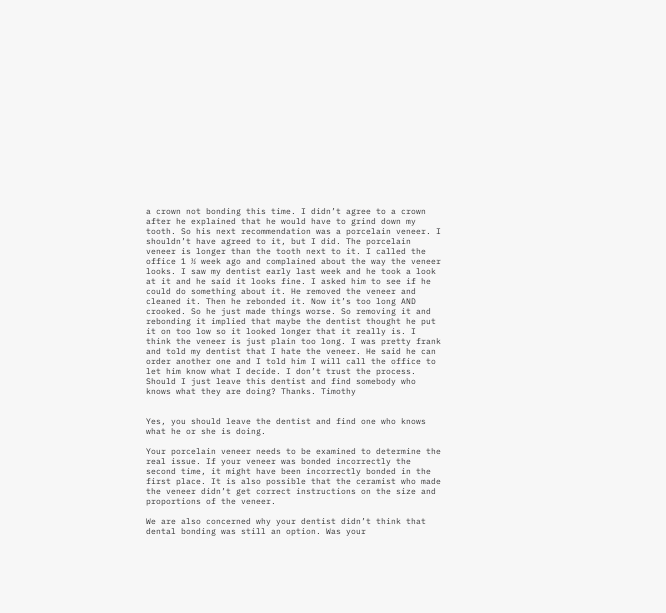a crown not bonding this time. I didn’t agree to a crown after he explained that he would have to grind down my tooth. So his next recommendation was a porcelain veneer. I shouldn’t have agreed to it, but I did. The porcelain veneer is longer than the tooth next to it. I called the office 1 ½ week ago and complained about the way the veneer looks. I saw my dentist early last week and he took a look at it and he said it looks fine. I asked him to see if he could do something about it. He removed the veneer and cleaned it. Then he rebonded it. Now it’s too long AND crooked. So he just made things worse. So removing it and rebonding it implied that maybe the dentist thought he put it on too low so it looked longer that it really is. I think the veneer is just plain too long. I was pretty frank and told my dentist that I hate the veneer. He said he can order another one and I told him I will call the office to let him know what I decide. I don’t trust the process. Should I just leave this dentist and find somebody who knows what they are doing? Thanks. Timothy


Yes, you should leave the dentist and find one who knows what he or she is doing.

Your porcelain veneer needs to be examined to determine the real issue. If your veneer was bonded incorrectly the second time, it might have been incorrectly bonded in the first place. It is also possible that the ceramist who made the veneer didn’t get correct instructions on the size and proportions of the veneer.

We are also concerned why your dentist didn’t think that dental bonding was still an option. Was your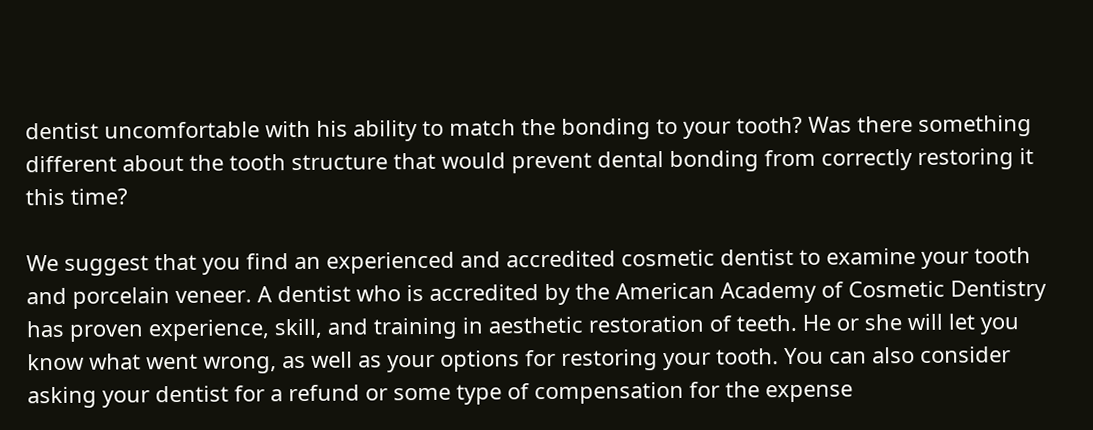dentist uncomfortable with his ability to match the bonding to your tooth? Was there something different about the tooth structure that would prevent dental bonding from correctly restoring it this time?

We suggest that you find an experienced and accredited cosmetic dentist to examine your tooth and porcelain veneer. A dentist who is accredited by the American Academy of Cosmetic Dentistry has proven experience, skill, and training in aesthetic restoration of teeth. He or she will let you know what went wrong, as well as your options for restoring your tooth. You can also consider asking your dentist for a refund or some type of compensation for the expense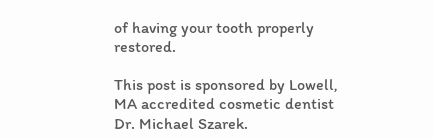of having your tooth properly restored.

This post is sponsored by Lowell, MA accredited cosmetic dentist Dr. Michael Szarek.